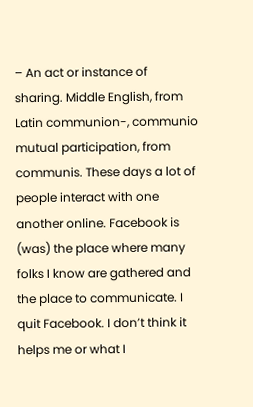– An act or instance of sharing. Middle English, from Latin communion-, communio mutual participation, from communis. These days a lot of people interact with one another online. Facebook is (was) the place where many folks I know are gathered and the place to communicate. I quit Facebook. I don’t think it helps me or what I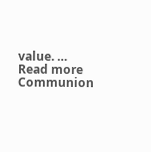value. … Read more Communion